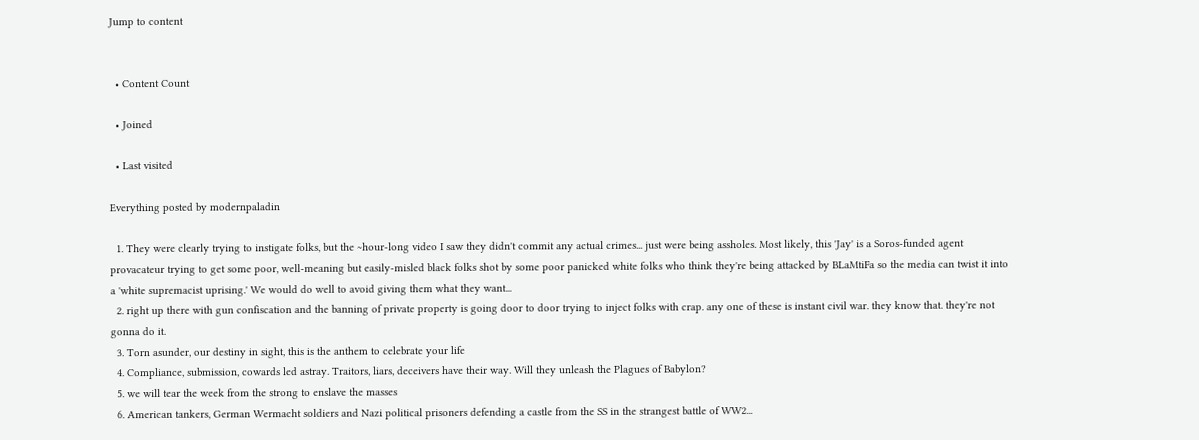Jump to content


  • Content Count

  • Joined

  • Last visited

Everything posted by modernpaladin

  1. They were clearly trying to instigate folks, but the ~hour-long video I saw they didn't commit any actual crimes... just were being assholes. Most likely, this 'Jay' is a Soros-funded agent provacateur trying to get some poor, well-meaning but easily-misled black folks shot by some poor panicked white folks who think they're being attacked by BLaMtiFa so the media can twist it into a 'white supremacist uprising.' We would do well to avoid giving them what they want...
  2. right up there with gun confiscation and the banning of private property is going door to door trying to inject folks with crap. any one of these is instant civil war. they know that. they're not gonna do it.
  3. Torn asunder, our destiny in sight, this is the anthem to celebrate your life
  4. Compliance, submission, cowards led astray. Traitors, liars, deceivers have their way. Will they unleash the Plagues of Babylon?
  5. we will tear the week from the strong to enslave the masses
  6. American tankers, German Wermacht soldiers and Nazi political prisoners defending a castle from the SS in the strangest battle of WW2...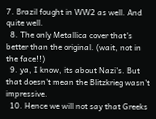7. Brazil fought in WW2 as well. And quite well.
  8. The only Metallica cover that's better than the original. (wait, not in the face!!)
  9. ya, I know, its about Nazi's. But that doesn't mean the Blitzkrieg wasn't impressive.
  10. Hence we will not say that Greeks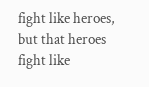fight like heroes, but that heroes fight like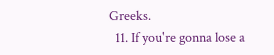Greeks.
  11. If you're gonna lose a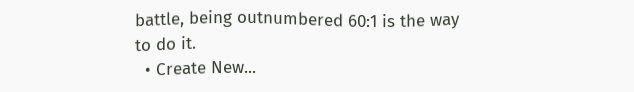battle, being outnumbered 60:1 is the way to do it.
  • Create New...